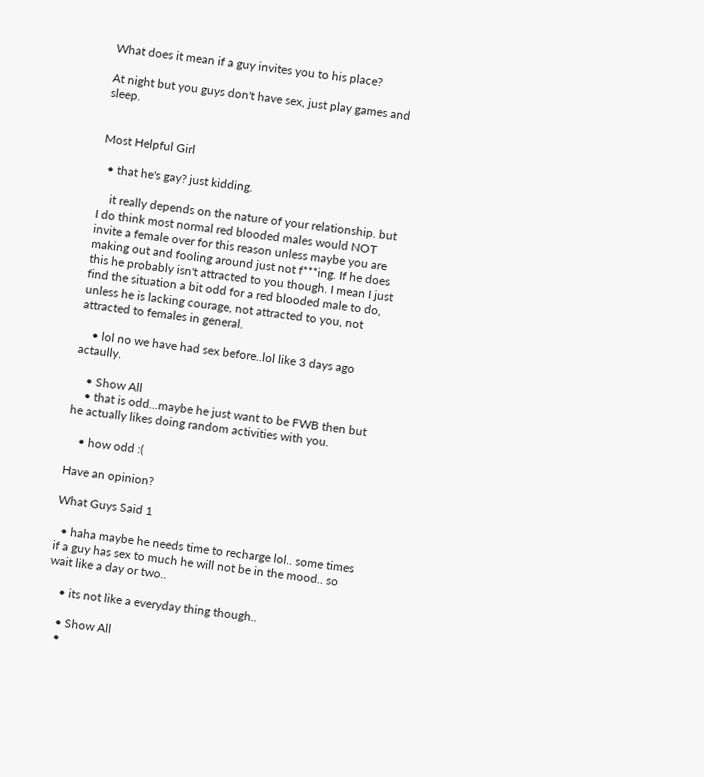What does it mean if a guy invites you to his place?

At night but you guys don't have sex, just play games and sleep.


Most Helpful Girl

  • that he's gay? just kidding.

    it really depends on the nature of your relationship. but I do think most normal red blooded males would NOT invite a female over for this reason unless maybe you are making out and fooling around just not f***ing. If he does this he probably isn't attracted to you though. I mean I just find the situation a bit odd for a red blooded male to do, unless he is lacking courage, not attracted to you, not attracted to females in general.

    • lol no we have had sex before..lol like 3 days ago actaully.

    • Show All
    • that is odd...maybe he just want to be FWB then but he actually likes doing random activities with you.

    • how odd :(

Have an opinion?

What Guys Said 1

  • haha maybe he needs time to recharge lol.. some times if a guy has sex to much he will not be in the mood.. so wait like a day or two..

    • its not like a everyday thing though..

    • Show All
    •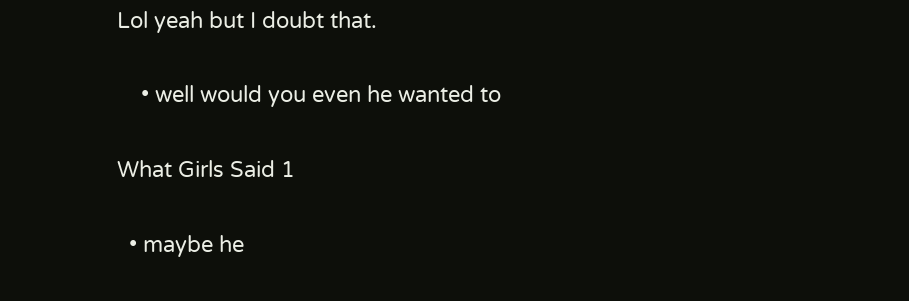Lol yeah but I doubt that.

    • well would you even he wanted to

What Girls Said 1

  • maybe he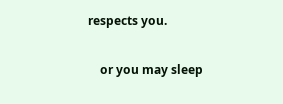respects you.

    or you may sleep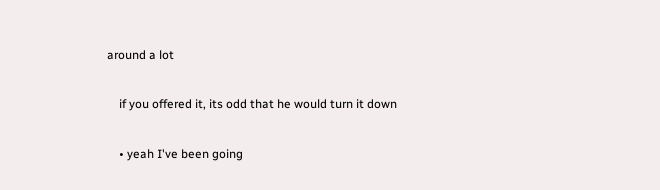around a lot

    if you offered it, its odd that he would turn it down

    • yeah I've been going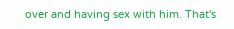over and having sex with him. That's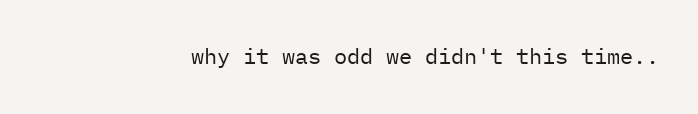why it was odd we didn't this time..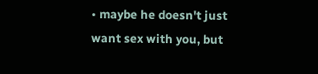• maybe he doesn't just want sex with you, but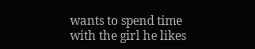wants to spend time with the girl he likes